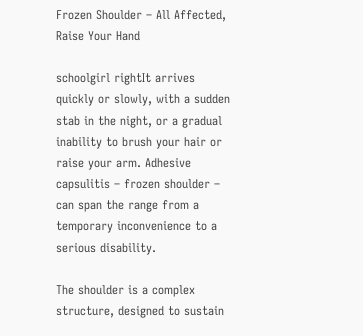Frozen Shoulder – All Affected, Raise Your Hand

schoolgirl rightIt arrives quickly or slowly, with a sudden stab in the night, or a gradual inability to brush your hair or raise your arm. Adhesive capsulitis – frozen shoulder – can span the range from a temporary inconvenience to a serious disability.

The shoulder is a complex structure, designed to sustain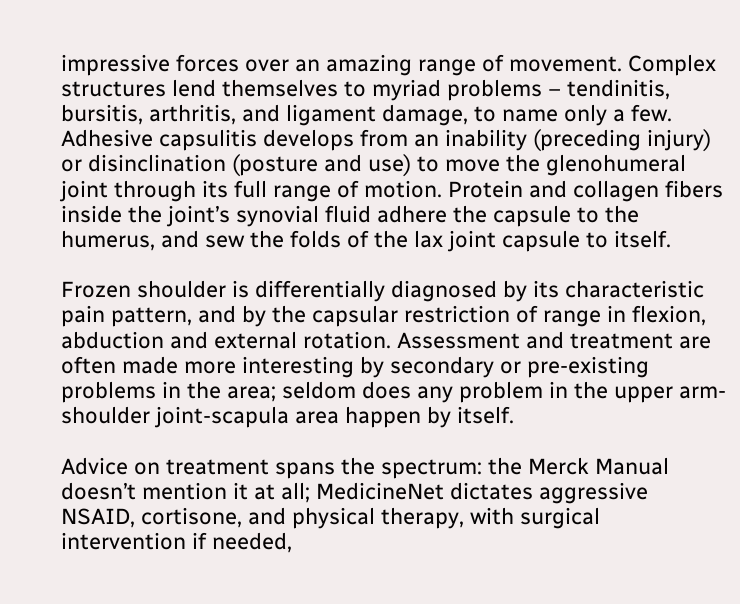impressive forces over an amazing range of movement. Complex structures lend themselves to myriad problems – tendinitis, bursitis, arthritis, and ligament damage, to name only a few. Adhesive capsulitis develops from an inability (preceding injury) or disinclination (posture and use) to move the glenohumeral joint through its full range of motion. Protein and collagen fibers inside the joint’s synovial fluid adhere the capsule to the humerus, and sew the folds of the lax joint capsule to itself.

Frozen shoulder is differentially diagnosed by its characteristic pain pattern, and by the capsular restriction of range in flexion, abduction and external rotation. Assessment and treatment are often made more interesting by secondary or pre-existing problems in the area; seldom does any problem in the upper arm-shoulder joint-scapula area happen by itself.

Advice on treatment spans the spectrum: the Merck Manual doesn’t mention it at all; MedicineNet dictates aggressive NSAID, cortisone, and physical therapy, with surgical intervention if needed,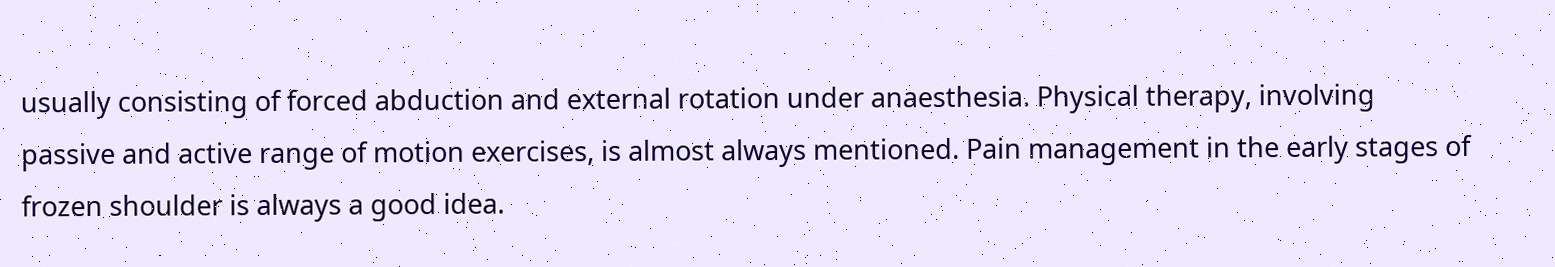usually consisting of forced abduction and external rotation under anaesthesia. Physical therapy, involving passive and active range of motion exercises, is almost always mentioned. Pain management in the early stages of frozen shoulder is always a good idea.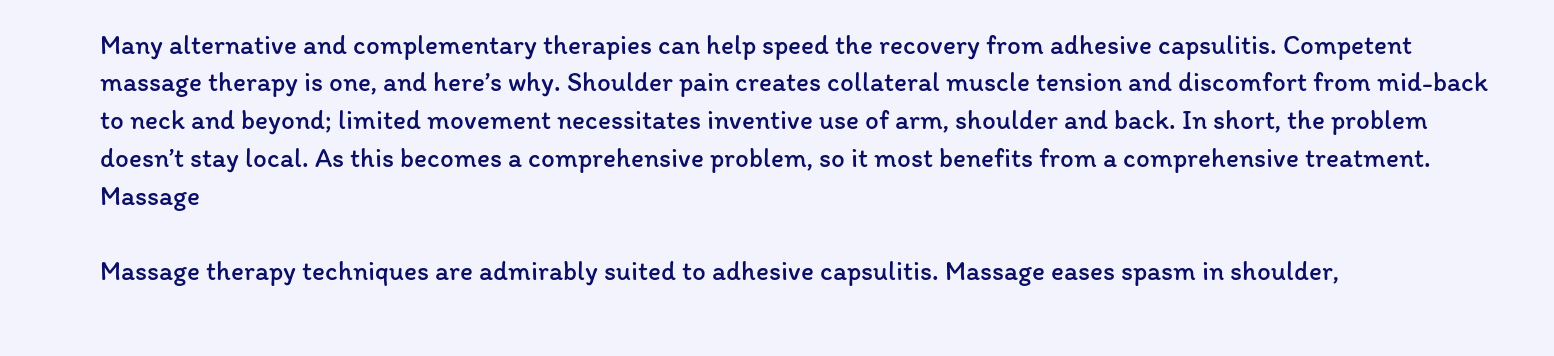Many alternative and complementary therapies can help speed the recovery from adhesive capsulitis. Competent massage therapy is one, and here’s why. Shoulder pain creates collateral muscle tension and discomfort from mid-back to neck and beyond; limited movement necessitates inventive use of arm, shoulder and back. In short, the problem doesn’t stay local. As this becomes a comprehensive problem, so it most benefits from a comprehensive treatment. Massage

Massage therapy techniques are admirably suited to adhesive capsulitis. Massage eases spasm in shoulder,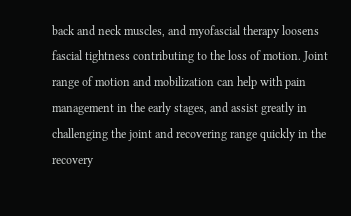back and neck muscles, and myofascial therapy loosens fascial tightness contributing to the loss of motion. Joint range of motion and mobilization can help with pain management in the early stages, and assist greatly in challenging the joint and recovering range quickly in the recovery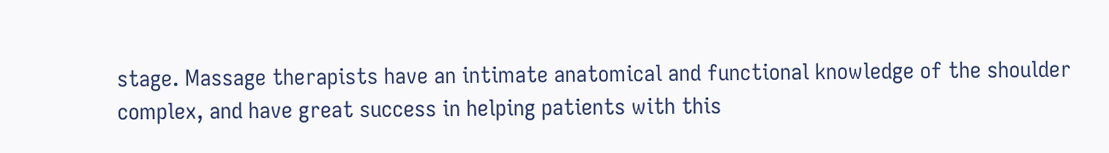stage. Massage therapists have an intimate anatomical and functional knowledge of the shoulder complex, and have great success in helping patients with this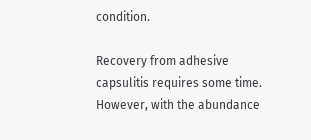condition.

Recovery from adhesive capsulitis requires some time. However, with the abundance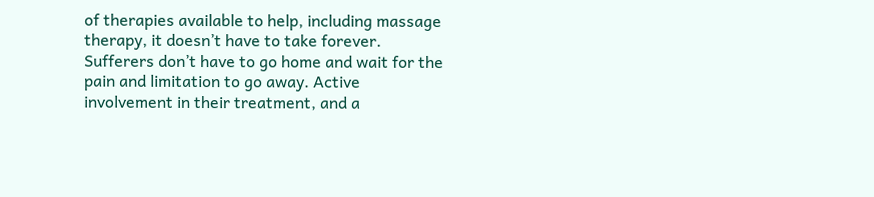of therapies available to help, including massage therapy, it doesn’t have to take forever. Sufferers don’t have to go home and wait for the pain and limitation to go away. Active involvement in their treatment, and a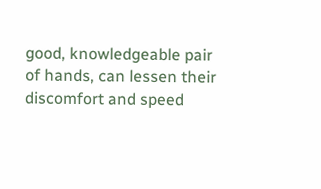good, knowledgeable pair of hands, can lessen their discomfort and speed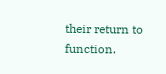their return to function.